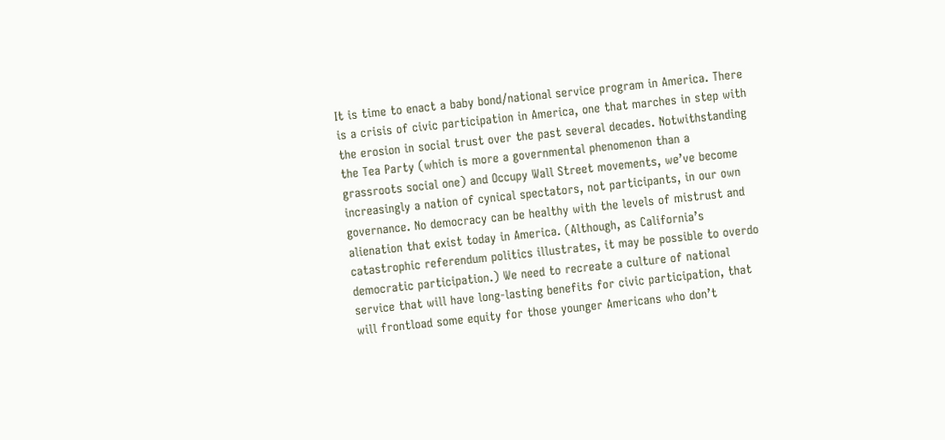It is time to enact a baby bond/national service program in America. There is a crisis of civic participation in America, one that marches in step with the erosion in social trust over the past several decades. Notwithstanding the Tea Party (which is more a governmental phenomenon than a grassroots social one) and Occupy Wall Street movements, we’ve become increasingly a nation of cynical spectators, not participants, in our own governance. No democracy can be healthy with the levels of mistrust and alienation that exist today in America. (Although, as California’s catastrophic referendum politics illustrates, it may be possible to overdo democratic participation.) We need to recreate a culture of national service that will have long-lasting benefits for civic participation, that will frontload some equity for those younger Americans who don’t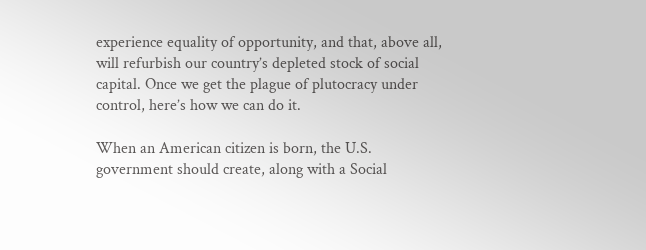experience equality of opportunity, and that, above all, will refurbish our country’s depleted stock of social capital. Once we get the plague of plutocracy under control, here’s how we can do it.

When an American citizen is born, the U.S. government should create, along with a Social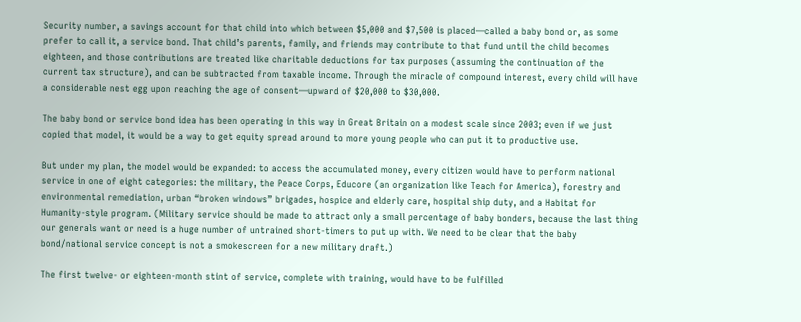Security number, a savings account for that child into which between $5,000 and $7,500 is placed—called a baby bond or, as some prefer to call it, a service bond. That child’s parents, family, and friends may contribute to that fund until the child becomes eighteen, and those contributions are treated like charitable deductions for tax purposes (assuming the continuation of the current tax structure), and can be subtracted from taxable income. Through the miracle of compound interest, every child will have a considerable nest egg upon reaching the age of consent—upward of $20,000 to $30,000.

The baby bond or service bond idea has been operating in this way in Great Britain on a modest scale since 2003; even if we just copied that model, it would be a way to get equity spread around to more young people who can put it to productive use.

But under my plan, the model would be expanded: to access the accumulated money, every citizen would have to perform national service in one of eight categories: the military, the Peace Corps, Educore (an organization like Teach for America), forestry and environmental remediation, urban “broken windows” brigades, hospice and elderly care, hospital ship duty, and a Habitat for Humanity-style program. (Military service should be made to attract only a small percentage of baby bonders, because the last thing our generals want or need is a huge number of untrained short-timers to put up with. We need to be clear that the baby bond/national service concept is not a smokescreen for a new military draft.)

The first twelve- or eighteen-month stint of service, complete with training, would have to be fulfilled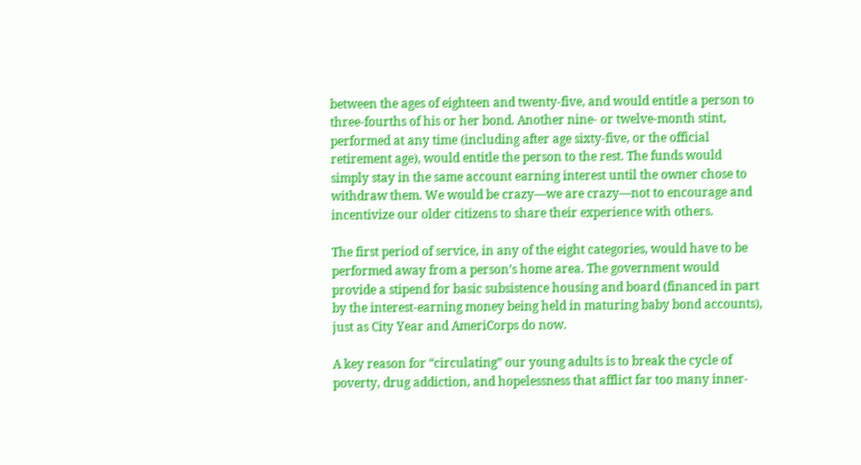between the ages of eighteen and twenty-five, and would entitle a person to three-fourths of his or her bond. Another nine- or twelve-month stint, performed at any time (including after age sixty-five, or the official retirement age), would entitle the person to the rest. The funds would simply stay in the same account earning interest until the owner chose to withdraw them. We would be crazy—we are crazy—not to encourage and incentivize our older citizens to share their experience with others.

The first period of service, in any of the eight categories, would have to be performed away from a person’s home area. The government would provide a stipend for basic subsistence housing and board (financed in part by the interest-earning money being held in maturing baby bond accounts), just as City Year and AmeriCorps do now.

A key reason for “circulating” our young adults is to break the cycle of poverty, drug addiction, and hopelessness that afflict far too many inner-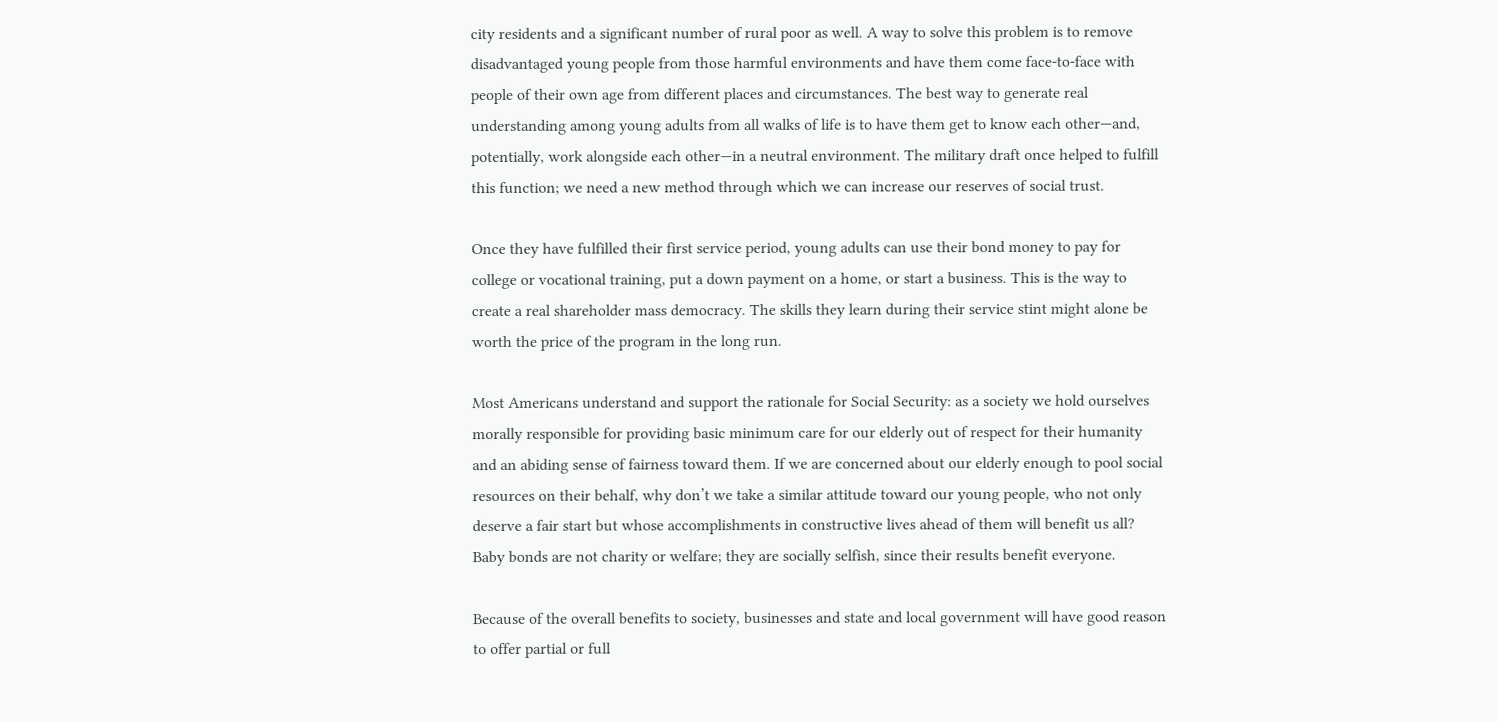city residents and a significant number of rural poor as well. A way to solve this problem is to remove disadvantaged young people from those harmful environments and have them come face-to-face with people of their own age from different places and circumstances. The best way to generate real understanding among young adults from all walks of life is to have them get to know each other—and, potentially, work alongside each other—in a neutral environment. The military draft once helped to fulfill this function; we need a new method through which we can increase our reserves of social trust.

Once they have fulfilled their first service period, young adults can use their bond money to pay for college or vocational training, put a down payment on a home, or start a business. This is the way to create a real shareholder mass democracy. The skills they learn during their service stint might alone be worth the price of the program in the long run.

Most Americans understand and support the rationale for Social Security: as a society we hold ourselves morally responsible for providing basic minimum care for our elderly out of respect for their humanity and an abiding sense of fairness toward them. If we are concerned about our elderly enough to pool social resources on their behalf, why don’t we take a similar attitude toward our young people, who not only deserve a fair start but whose accomplishments in constructive lives ahead of them will benefit us all? Baby bonds are not charity or welfare; they are socially selfish, since their results benefit everyone.

Because of the overall benefits to society, businesses and state and local government will have good reason to offer partial or full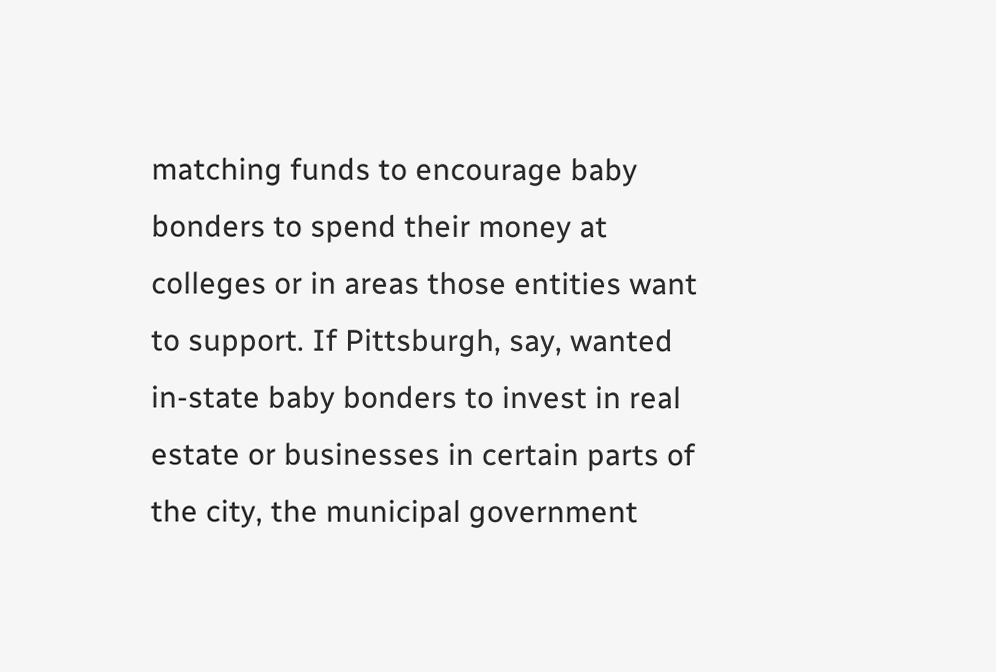matching funds to encourage baby bonders to spend their money at colleges or in areas those entities want to support. If Pittsburgh, say, wanted in-state baby bonders to invest in real estate or businesses in certain parts of the city, the municipal government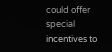could offer special incentives to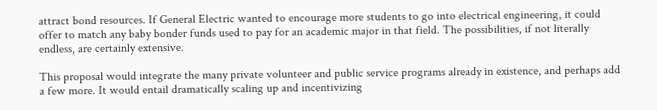attract bond resources. If General Electric wanted to encourage more students to go into electrical engineering, it could offer to match any baby bonder funds used to pay for an academic major in that field. The possibilities, if not literally endless, are certainly extensive.

This proposal would integrate the many private volunteer and public service programs already in existence, and perhaps add a few more. It would entail dramatically scaling up and incentivizing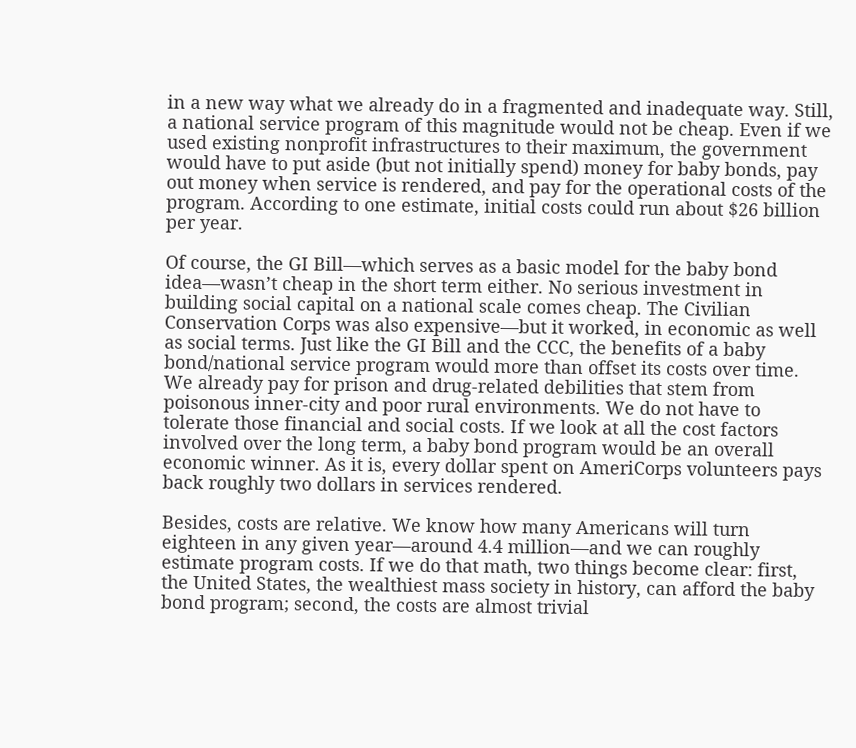in a new way what we already do in a fragmented and inadequate way. Still, a national service program of this magnitude would not be cheap. Even if we used existing nonprofit infrastructures to their maximum, the government would have to put aside (but not initially spend) money for baby bonds, pay out money when service is rendered, and pay for the operational costs of the program. According to one estimate, initial costs could run about $26 billion per year.

Of course, the GI Bill—which serves as a basic model for the baby bond idea—wasn’t cheap in the short term either. No serious investment in building social capital on a national scale comes cheap. The Civilian Conservation Corps was also expensive—but it worked, in economic as well as social terms. Just like the GI Bill and the CCC, the benefits of a baby bond/national service program would more than offset its costs over time. We already pay for prison and drug-related debilities that stem from poisonous inner-city and poor rural environments. We do not have to tolerate those financial and social costs. If we look at all the cost factors involved over the long term, a baby bond program would be an overall economic winner. As it is, every dollar spent on AmeriCorps volunteers pays back roughly two dollars in services rendered.

Besides, costs are relative. We know how many Americans will turn eighteen in any given year—around 4.4 million—and we can roughly estimate program costs. If we do that math, two things become clear: first, the United States, the wealthiest mass society in history, can afford the baby bond program; second, the costs are almost trivial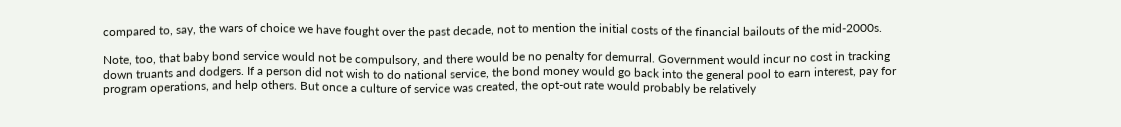compared to, say, the wars of choice we have fought over the past decade, not to mention the initial costs of the financial bailouts of the mid-2000s.

Note, too, that baby bond service would not be compulsory, and there would be no penalty for demurral. Government would incur no cost in tracking down truants and dodgers. If a person did not wish to do national service, the bond money would go back into the general pool to earn interest, pay for program operations, and help others. But once a culture of service was created, the opt-out rate would probably be relatively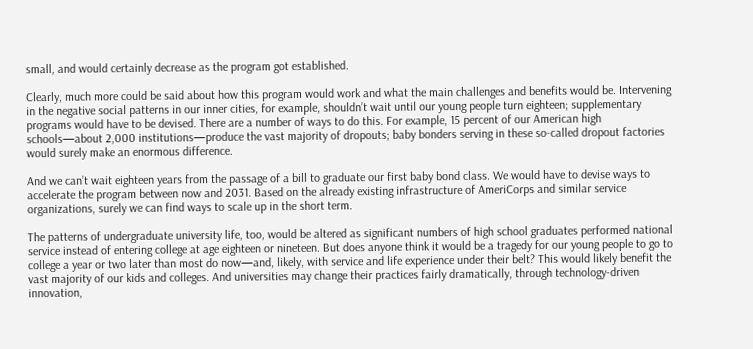small, and would certainly decrease as the program got established.

Clearly, much more could be said about how this program would work and what the main challenges and benefits would be. Intervening in the negative social patterns in our inner cities, for example, shouldn’t wait until our young people turn eighteen; supplementary programs would have to be devised. There are a number of ways to do this. For example, 15 percent of our American high schools—about 2,000 institutions—produce the vast majority of dropouts; baby bonders serving in these so-called dropout factories would surely make an enormous difference.

And we can’t wait eighteen years from the passage of a bill to graduate our first baby bond class. We would have to devise ways to accelerate the program between now and 2031. Based on the already existing infrastructure of AmeriCorps and similar service organizations, surely we can find ways to scale up in the short term.

The patterns of undergraduate university life, too, would be altered as significant numbers of high school graduates performed national service instead of entering college at age eighteen or nineteen. But does anyone think it would be a tragedy for our young people to go to college a year or two later than most do now—and, likely, with service and life experience under their belt? This would likely benefit the vast majority of our kids and colleges. And universities may change their practices fairly dramatically, through technology-driven innovation,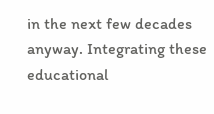in the next few decades anyway. Integrating these educational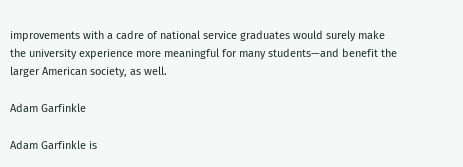improvements with a cadre of national service graduates would surely make the university experience more meaningful for many students—and benefit the larger American society, as well.

Adam Garfinkle

Adam Garfinkle is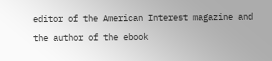editor of the American Interest magazine and the author of the ebook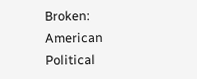Broken: American Political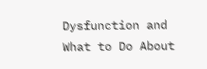Dysfunction and What to Do About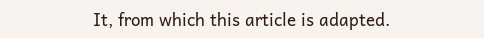It, from which this article is adapted.